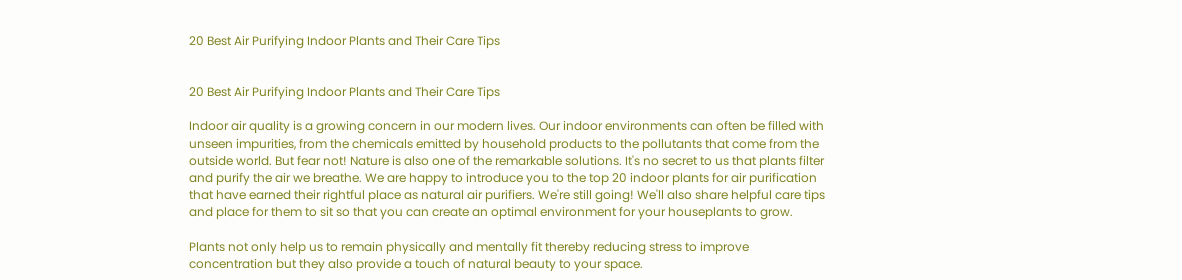20 Best Air Purifying Indoor Plants and Their Care Tips


20 Best Air Purifying Indoor Plants and Their Care Tips

Indoor air quality is a growing concern in our modern lives. Our indoor environments can often be filled with unseen impurities, from the chemicals emitted by household products to the pollutants that come from the outside world. But fear not! Nature is also one of the remarkable solutions. It's no secret to us that plants filter and purify the air we breathe. We are happy to introduce you to the top 20 indoor plants for air purification that have earned their rightful place as natural air purifiers. We're still going! We'll also share helpful care tips and place for them to sit so that you can create an optimal environment for your houseplants to grow.

Plants not only help us to remain physically and mentally fit thereby reducing stress to improve concentration but they also provide a touch of natural beauty to your space.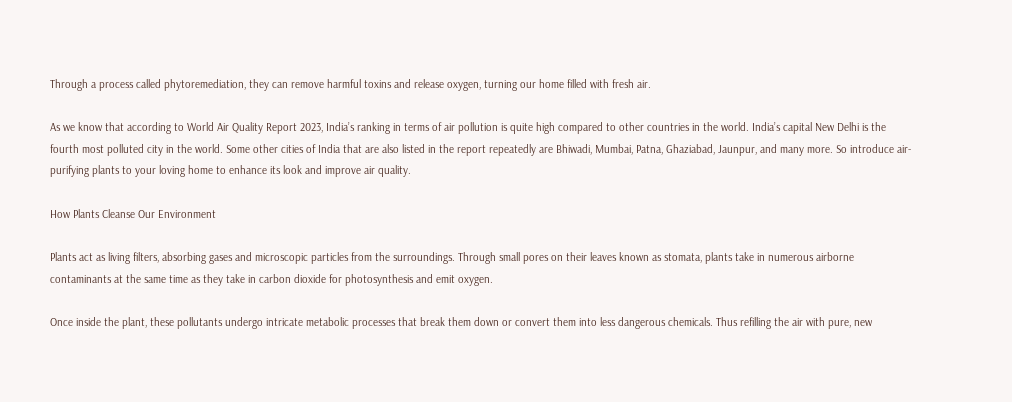Through a process called phytoremediation, they can remove harmful toxins and release oxygen, turning our home filled with fresh air.

As we know that according to World Air Quality Report 2023, India’s ranking in terms of air pollution is quite high compared to other countries in the world. India’s capital New Delhi is the fourth most polluted city in the world. Some other cities of India that are also listed in the report repeatedly are Bhiwadi, Mumbai, Patna, Ghaziabad, Jaunpur, and many more. So introduce air-purifying plants to your loving home to enhance its look and improve air quality.

How Plants Cleanse Our Environment

Plants act as living filters, absorbing gases and microscopic particles from the surroundings. Through small pores on their leaves known as stomata, plants take in numerous airborne contaminants at the same time as they take in carbon dioxide for photosynthesis and emit oxygen.

Once inside the plant, these pollutants undergo intricate metabolic processes that break them down or convert them into less dangerous chemicals. Thus refilling the air with pure, new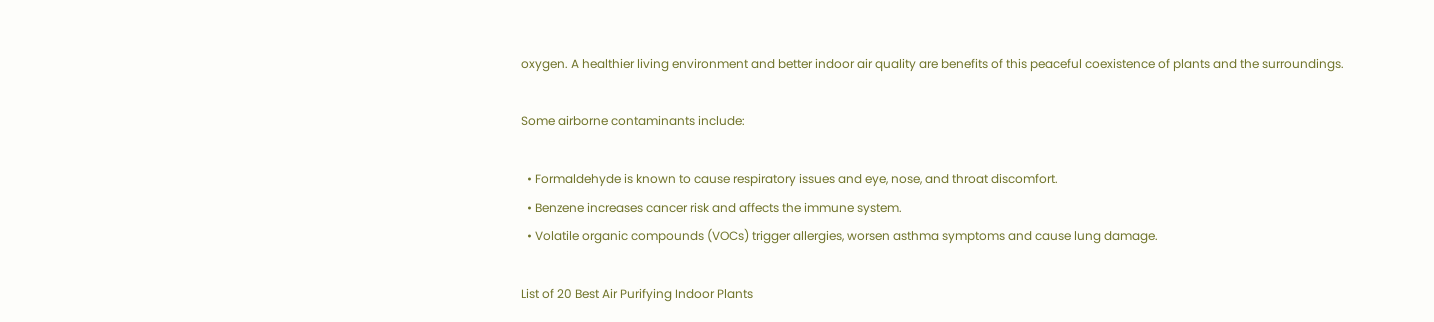oxygen. A healthier living environment and better indoor air quality are benefits of this peaceful coexistence of plants and the surroundings.

Some airborne contaminants include:

  • Formaldehyde is known to cause respiratory issues and eye, nose, and throat discomfort.
  • Benzene increases cancer risk and affects the immune system.
  • Volatile organic compounds (VOCs) trigger allergies, worsen asthma symptoms and cause lung damage.

List of 20 Best Air Purifying Indoor Plants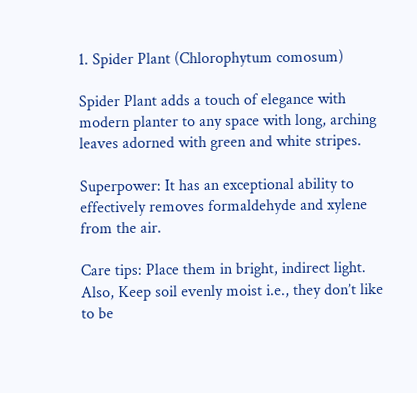1. Spider Plant (Chlorophytum comosum)

Spider Plant adds a touch of elegance with modern planter to any space with long, arching leaves adorned with green and white stripes.

Superpower: It has an exceptional ability to effectively removes formaldehyde and xylene from the air.

Care tips: Place them in bright, indirect light. Also, Keep soil evenly moist i.e., they don’t like to be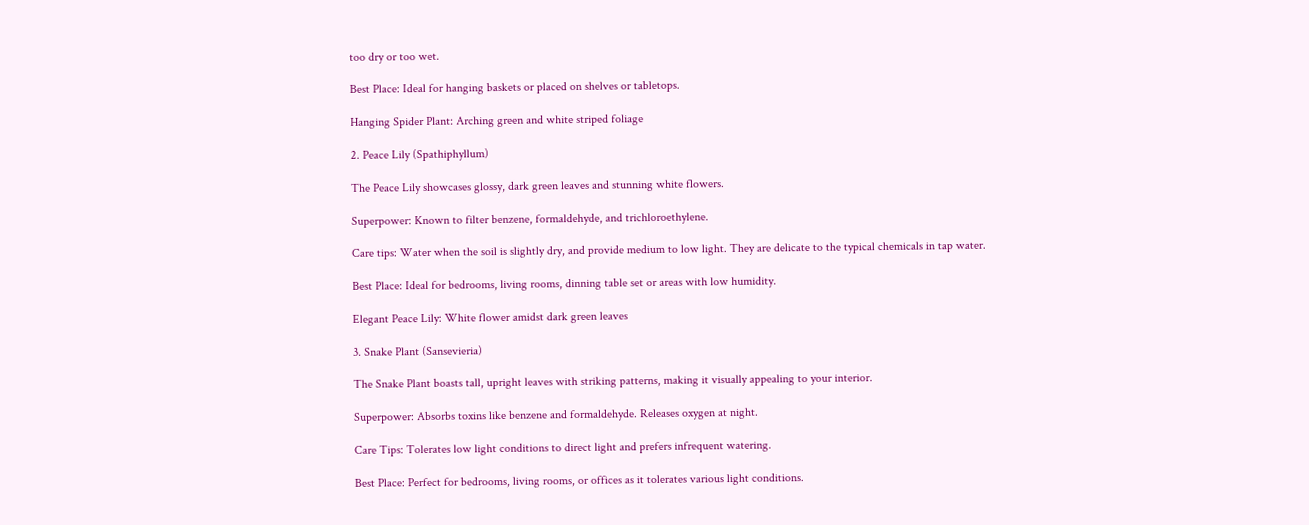too dry or too wet.

Best Place: Ideal for hanging baskets or placed on shelves or tabletops.

Hanging Spider Plant: Arching green and white striped foliage

2. Peace Lily (Spathiphyllum)

The Peace Lily showcases glossy, dark green leaves and stunning white flowers.

Superpower: Known to filter benzene, formaldehyde, and trichloroethylene.

Care tips: Water when the soil is slightly dry, and provide medium to low light. They are delicate to the typical chemicals in tap water.

Best Place: Ideal for bedrooms, living rooms, dinning table set or areas with low humidity.

Elegant Peace Lily: White flower amidst dark green leaves

3. Snake Plant (Sansevieria)

The Snake Plant boasts tall, upright leaves with striking patterns, making it visually appealing to your interior.

Superpower: Absorbs toxins like benzene and formaldehyde. Releases oxygen at night.

Care Tips: Tolerates low light conditions to direct light and prefers infrequent watering.

Best Place: Perfect for bedrooms, living rooms, or offices as it tolerates various light conditions.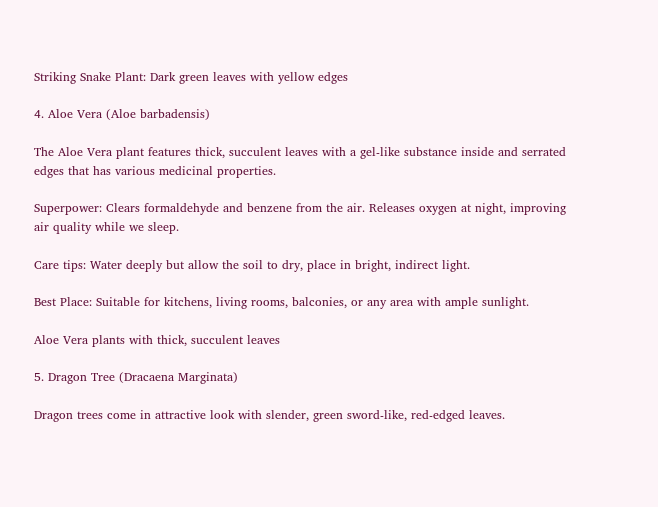Striking Snake Plant: Dark green leaves with yellow edges

4. Aloe Vera (Aloe barbadensis)

The Aloe Vera plant features thick, succulent leaves with a gel-like substance inside and serrated edges that has various medicinal properties.

Superpower: Clears formaldehyde and benzene from the air. Releases oxygen at night, improving air quality while we sleep.

Care tips: Water deeply but allow the soil to dry, place in bright, indirect light.

Best Place: Suitable for kitchens, living rooms, balconies, or any area with ample sunlight.

Aloe Vera plants with thick, succulent leaves

5. Dragon Tree (Dracaena Marginata)

Dragon trees come in attractive look with slender, green sword-like, red-edged leaves.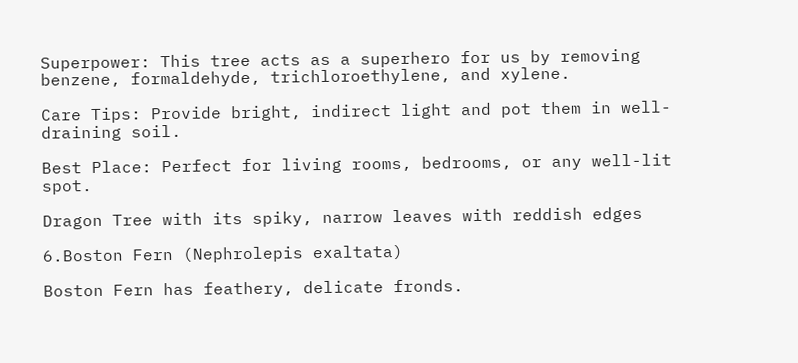Superpower: This tree acts as a superhero for us by removing benzene, formaldehyde, trichloroethylene, and xylene.

Care Tips: Provide bright, indirect light and pot them in well-draining soil.

Best Place: Perfect for living rooms, bedrooms, or any well-lit spot.

Dragon Tree with its spiky, narrow leaves with reddish edges

6.Boston Fern (Nephrolepis exaltata)

Boston Fern has feathery, delicate fronds.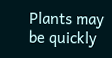Plants may be quickly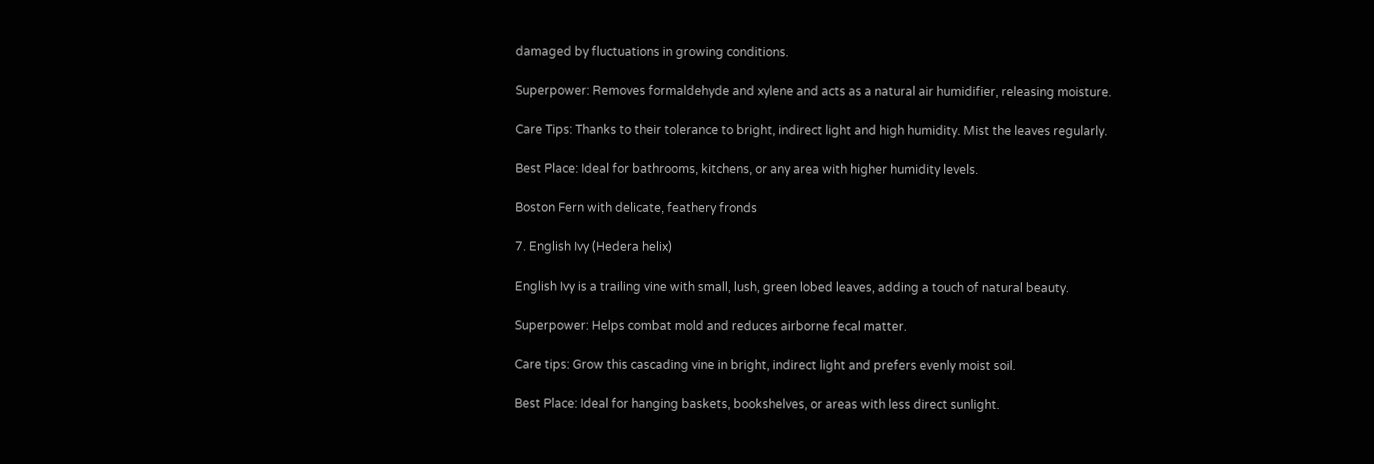damaged by fluctuations in growing conditions.

Superpower: Removes formaldehyde and xylene and acts as a natural air humidifier, releasing moisture.

Care Tips: Thanks to their tolerance to bright, indirect light and high humidity. Mist the leaves regularly.

Best Place: Ideal for bathrooms, kitchens, or any area with higher humidity levels.

Boston Fern with delicate, feathery fronds

7. English Ivy (Hedera helix)

English Ivy is a trailing vine with small, lush, green lobed leaves, adding a touch of natural beauty.

Superpower: Helps combat mold and reduces airborne fecal matter.

Care tips: Grow this cascading vine in bright, indirect light and prefers evenly moist soil.

Best Place: Ideal for hanging baskets, bookshelves, or areas with less direct sunlight.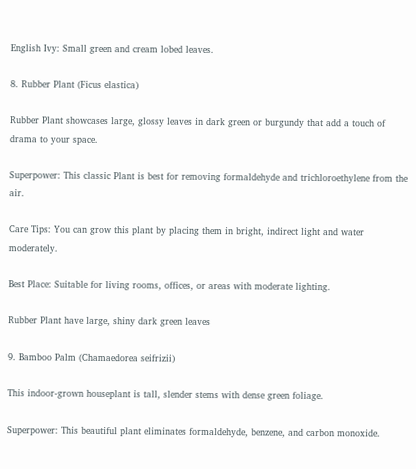English Ivy: Small green and cream lobed leaves.

8. Rubber Plant (Ficus elastica)

Rubber Plant showcases large, glossy leaves in dark green or burgundy that add a touch of drama to your space.

Superpower: This classic Plant is best for removing formaldehyde and trichloroethylene from the air.

Care Tips: You can grow this plant by placing them in bright, indirect light and water moderately.

Best Place: Suitable for living rooms, offices, or areas with moderate lighting.

Rubber Plant have large, shiny dark green leaves

9. Bamboo Palm (Chamaedorea seifrizii)

This indoor-grown houseplant is tall, slender stems with dense green foliage.

Superpower: This beautiful plant eliminates formaldehyde, benzene, and carbon monoxide.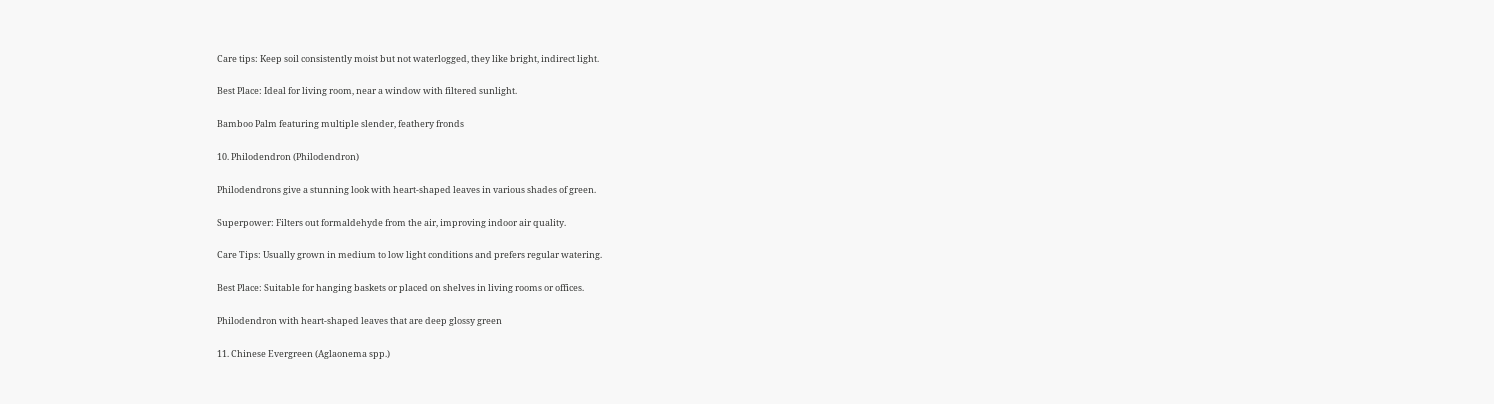Care tips: Keep soil consistently moist but not waterlogged, they like bright, indirect light.

Best Place: Ideal for living room, near a window with filtered sunlight.

Bamboo Palm featuring multiple slender, feathery fronds

10. Philodendron (Philodendron)

Philodendrons give a stunning look with heart-shaped leaves in various shades of green.

Superpower: Filters out formaldehyde from the air, improving indoor air quality.

Care Tips: Usually grown in medium to low light conditions and prefers regular watering.

Best Place: Suitable for hanging baskets or placed on shelves in living rooms or offices.

Philodendron with heart-shaped leaves that are deep glossy green

11. Chinese Evergreen (Aglaonema spp.)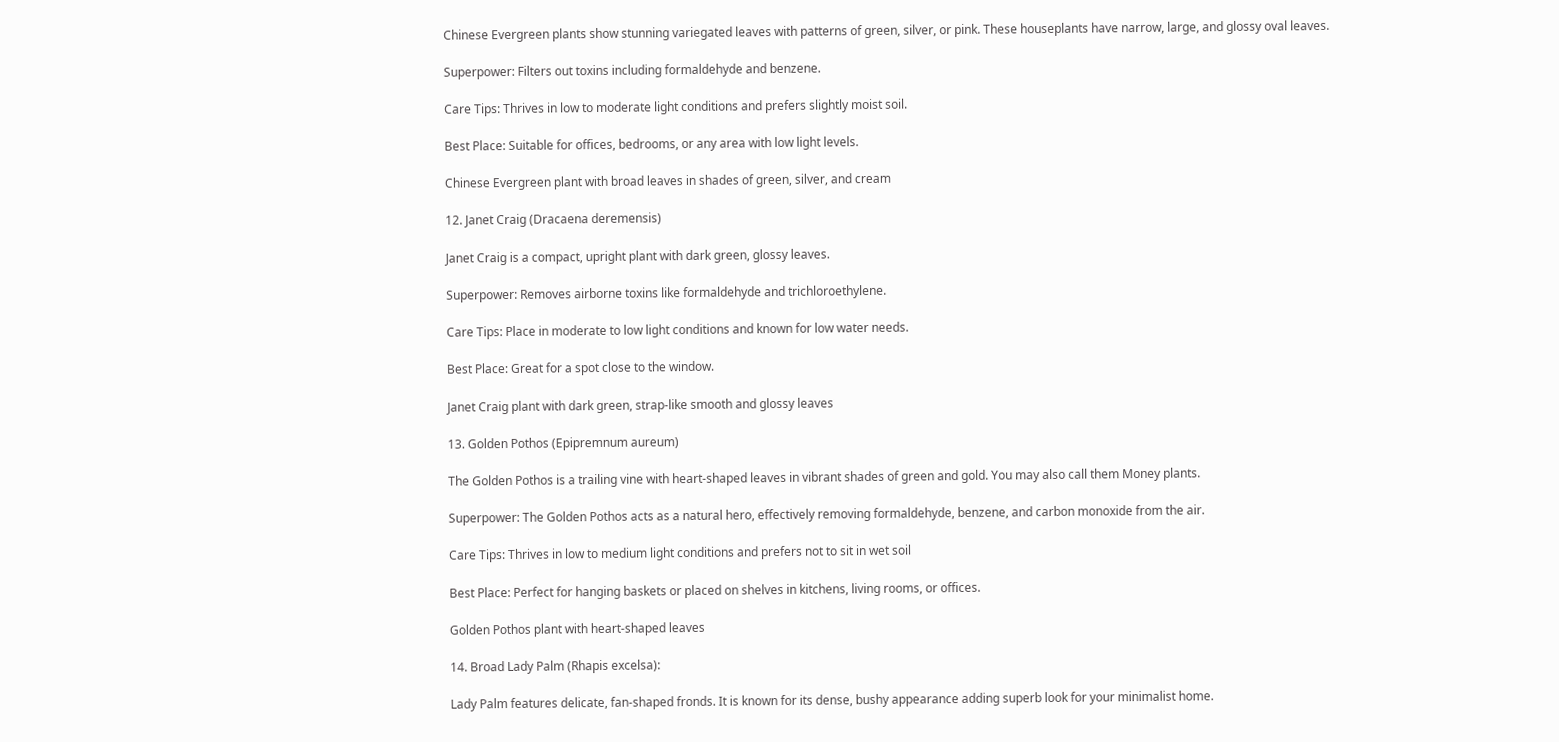Chinese Evergreen plants show stunning variegated leaves with patterns of green, silver, or pink. These houseplants have narrow, large, and glossy oval leaves.

Superpower: Filters out toxins including formaldehyde and benzene.

Care Tips: Thrives in low to moderate light conditions and prefers slightly moist soil.

Best Place: Suitable for offices, bedrooms, or any area with low light levels.

Chinese Evergreen plant with broad leaves in shades of green, silver, and cream

12. Janet Craig (Dracaena deremensis)

Janet Craig is a compact, upright plant with dark green, glossy leaves.

Superpower: Removes airborne toxins like formaldehyde and trichloroethylene.

Care Tips: Place in moderate to low light conditions and known for low water needs.

Best Place: Great for a spot close to the window.

Janet Craig plant with dark green, strap-like smooth and glossy leaves

13. Golden Pothos (Epipremnum aureum)

The Golden Pothos is a trailing vine with heart-shaped leaves in vibrant shades of green and gold. You may also call them Money plants.

Superpower: The Golden Pothos acts as a natural hero, effectively removing formaldehyde, benzene, and carbon monoxide from the air.

Care Tips: Thrives in low to medium light conditions and prefers not to sit in wet soil

Best Place: Perfect for hanging baskets or placed on shelves in kitchens, living rooms, or offices.

Golden Pothos plant with heart-shaped leaves

14. Broad Lady Palm (Rhapis excelsa):

Lady Palm features delicate, fan-shaped fronds. It is known for its dense, bushy appearance adding superb look for your minimalist home.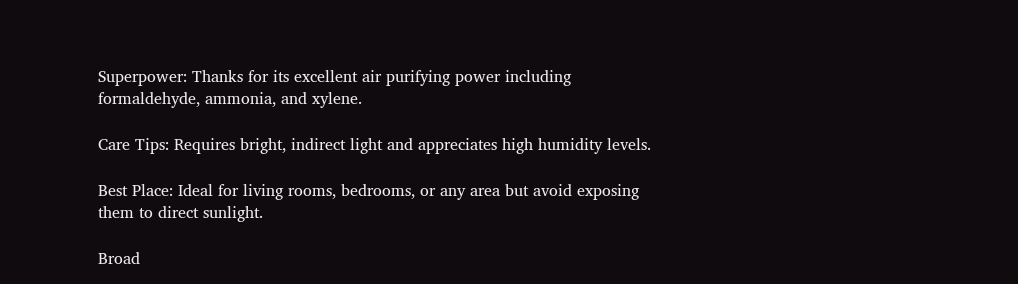Superpower: Thanks for its excellent air purifying power including formaldehyde, ammonia, and xylene.

Care Tips: Requires bright, indirect light and appreciates high humidity levels.

Best Place: Ideal for living rooms, bedrooms, or any area but avoid exposing them to direct sunlight.

Broad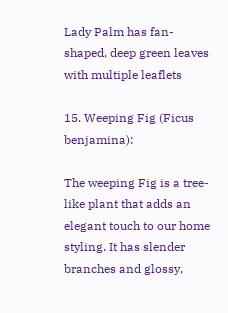Lady Palm has fan-shaped, deep green leaves with multiple leaflets

15. Weeping Fig (Ficus benjamina):

The weeping Fig is a tree-like plant that adds an elegant touch to our home styling. It has slender branches and glossy,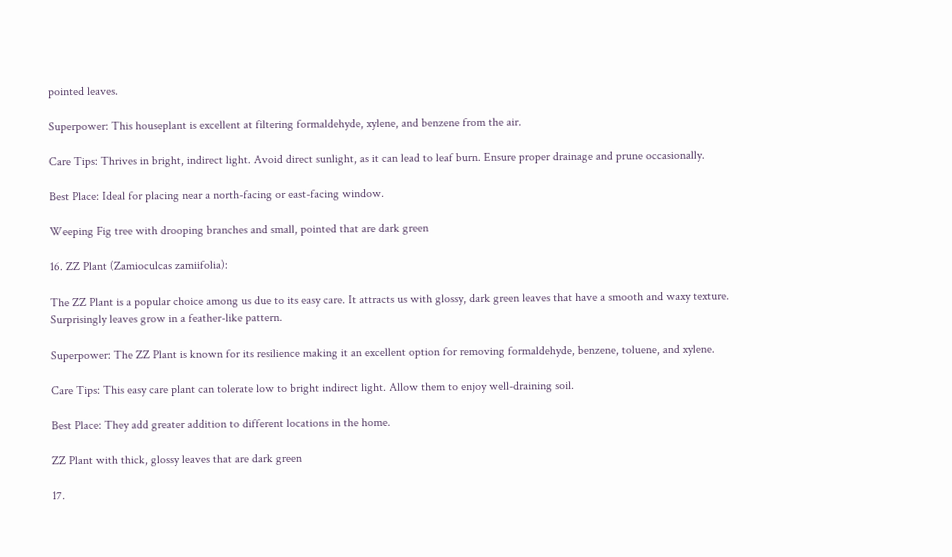pointed leaves.

Superpower: This houseplant is excellent at filtering formaldehyde, xylene, and benzene from the air.

Care Tips: Thrives in bright, indirect light. Avoid direct sunlight, as it can lead to leaf burn. Ensure proper drainage and prune occasionally.

Best Place: Ideal for placing near a north-facing or east-facing window.

Weeping Fig tree with drooping branches and small, pointed that are dark green

16. ZZ Plant (Zamioculcas zamiifolia):

The ZZ Plant is a popular choice among us due to its easy care. It attracts us with glossy, dark green leaves that have a smooth and waxy texture. Surprisingly leaves grow in a feather-like pattern.

Superpower: The ZZ Plant is known for its resilience making it an excellent option for removing formaldehyde, benzene, toluene, and xylene.

Care Tips: This easy care plant can tolerate low to bright indirect light. Allow them to enjoy well-draining soil.

Best Place: They add greater addition to different locations in the home.

ZZ Plant with thick, glossy leaves that are dark green

17.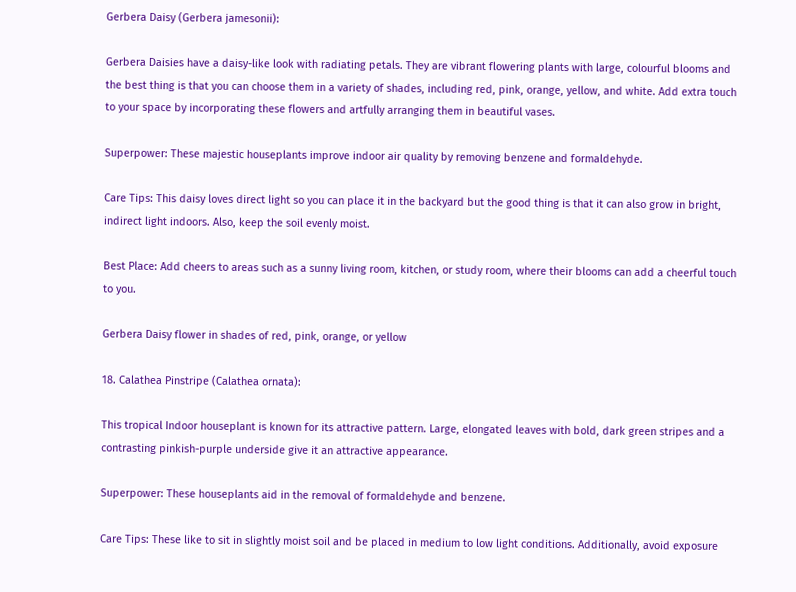Gerbera Daisy (Gerbera jamesonii):

Gerbera Daisies have a daisy-like look with radiating petals. They are vibrant flowering plants with large, colourful blooms and the best thing is that you can choose them in a variety of shades, including red, pink, orange, yellow, and white. Add extra touch to your space by incorporating these flowers and artfully arranging them in beautiful vases.

Superpower: These majestic houseplants improve indoor air quality by removing benzene and formaldehyde.

Care Tips: This daisy loves direct light so you can place it in the backyard but the good thing is that it can also grow in bright, indirect light indoors. Also, keep the soil evenly moist.

Best Place: Add cheers to areas such as a sunny living room, kitchen, or study room, where their blooms can add a cheerful touch to you.

Gerbera Daisy flower in shades of red, pink, orange, or yellow

18. Calathea Pinstripe (Calathea ornata):

This tropical Indoor houseplant is known for its attractive pattern. Large, elongated leaves with bold, dark green stripes and a contrasting pinkish-purple underside give it an attractive appearance.

Superpower: These houseplants aid in the removal of formaldehyde and benzene.

Care Tips: These like to sit in slightly moist soil and be placed in medium to low light conditions. Additionally, avoid exposure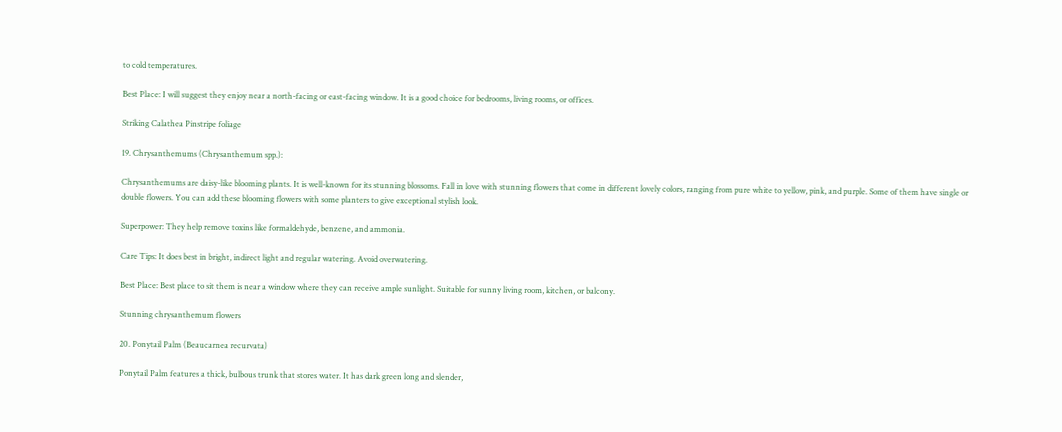to cold temperatures.

Best Place: I will suggest they enjoy near a north-facing or east-facing window. It is a good choice for bedrooms, living rooms, or offices.

Striking Calathea Pinstripe foliage

19. Chrysanthemums (Chrysanthemum spp.):

Chrysanthemums are daisy-like blooming plants. It is well-known for its stunning blossoms. Fall in love with stunning flowers that come in different lovely colors, ranging from pure white to yellow, pink, and purple. Some of them have single or double flowers. You can add these blooming flowers with some planters to give exceptional stylish look.

Superpower: They help remove toxins like formaldehyde, benzene, and ammonia.

Care Tips: It does best in bright, indirect light and regular watering. Avoid overwatering.

Best Place: Best place to sit them is near a window where they can receive ample sunlight. Suitable for sunny living room, kitchen, or balcony.

Stunning chrysanthemum flowers

20. Ponytail Palm (Beaucarnea recurvata)

Ponytail Palm features a thick, bulbous trunk that stores water. It has dark green long and slender,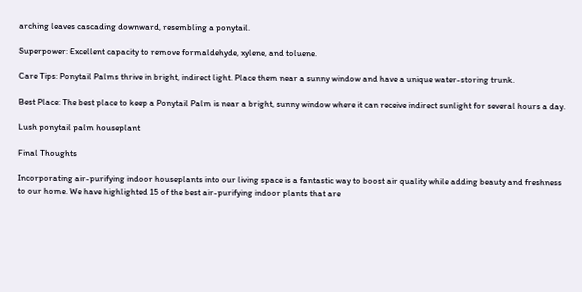arching leaves cascading downward, resembling a ponytail.

Superpower: Excellent capacity to remove formaldehyde, xylene, and toluene.

Care Tips: Ponytail Palms thrive in bright, indirect light. Place them near a sunny window and have a unique water-storing trunk.

Best Place: The best place to keep a Ponytail Palm is near a bright, sunny window where it can receive indirect sunlight for several hours a day.

Lush ponytail palm houseplant

Final Thoughts

Incorporating air-purifying indoor houseplants into our living space is a fantastic way to boost air quality while adding beauty and freshness to our home. We have highlighted 15 of the best air-purifying indoor plants that are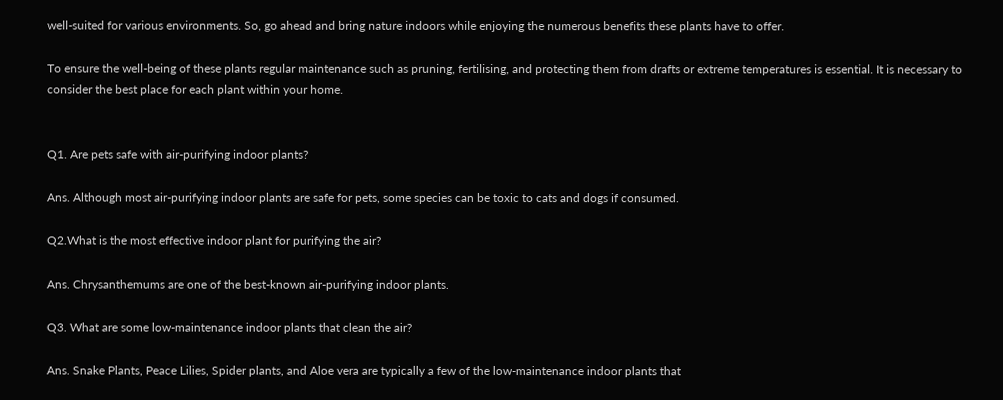well-suited for various environments. So, go ahead and bring nature indoors while enjoying the numerous benefits these plants have to offer.

To ensure the well-being of these plants regular maintenance such as pruning, fertilising, and protecting them from drafts or extreme temperatures is essential. It is necessary to consider the best place for each plant within your home.


Q1. Are pets safe with air-purifying indoor plants?

Ans. Although most air-purifying indoor plants are safe for pets, some species can be toxic to cats and dogs if consumed.

Q2.What is the most effective indoor plant for purifying the air?

Ans. Chrysanthemums are one of the best-known air-purifying indoor plants.

Q3. What are some low-maintenance indoor plants that clean the air?

Ans. Snake Plants, Peace Lilies, Spider plants, and Aloe vera are typically a few of the low-maintenance indoor plants that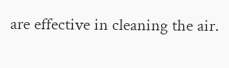are effective in cleaning the air.